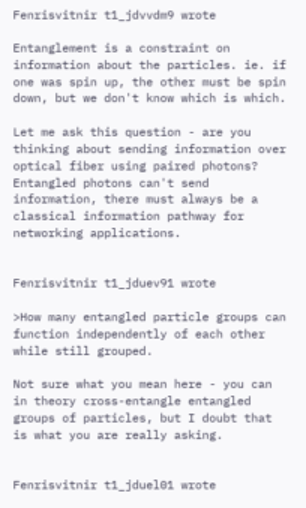Fenrisvitnir t1_jdvvdm9 wrote

Entanglement is a constraint on information about the particles. ie. if one was spin up, the other must be spin down, but we don't know which is which.

Let me ask this question - are you thinking about sending information over optical fiber using paired photons? Entangled photons can't send information, there must always be a classical information pathway for networking applications.


Fenrisvitnir t1_jduev91 wrote

>How many entangled particle groups can function independently of each other while still grouped.

Not sure what you mean here - you can in theory cross-entangle entangled groups of particles, but I doubt that is what you are really asking.


Fenrisvitnir t1_jduel01 wrote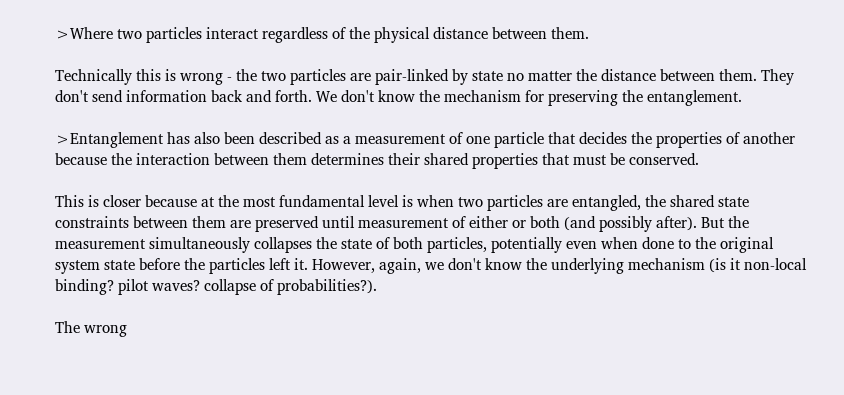>Where two particles interact regardless of the physical distance between them.

Technically this is wrong - the two particles are pair-linked by state no matter the distance between them. They don't send information back and forth. We don't know the mechanism for preserving the entanglement.

>Entanglement has also been described as a measurement of one particle that decides the properties of another because the interaction between them determines their shared properties that must be conserved.

This is closer because at the most fundamental level is when two particles are entangled, the shared state constraints between them are preserved until measurement of either or both (and possibly after). But the measurement simultaneously collapses the state of both particles, potentially even when done to the original system state before the particles left it. However, again, we don't know the underlying mechanism (is it non-local binding? pilot waves? collapse of probabilities?).

The wrong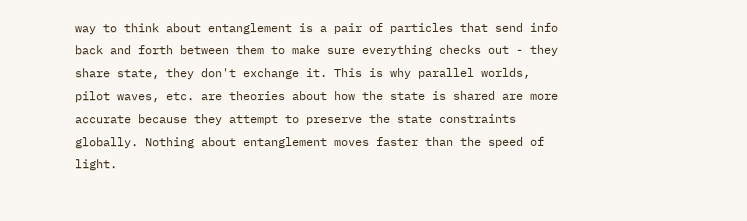way to think about entanglement is a pair of particles that send info back and forth between them to make sure everything checks out - they share state, they don't exchange it. This is why parallel worlds, pilot waves, etc. are theories about how the state is shared are more accurate because they attempt to preserve the state constraints globally. Nothing about entanglement moves faster than the speed of light.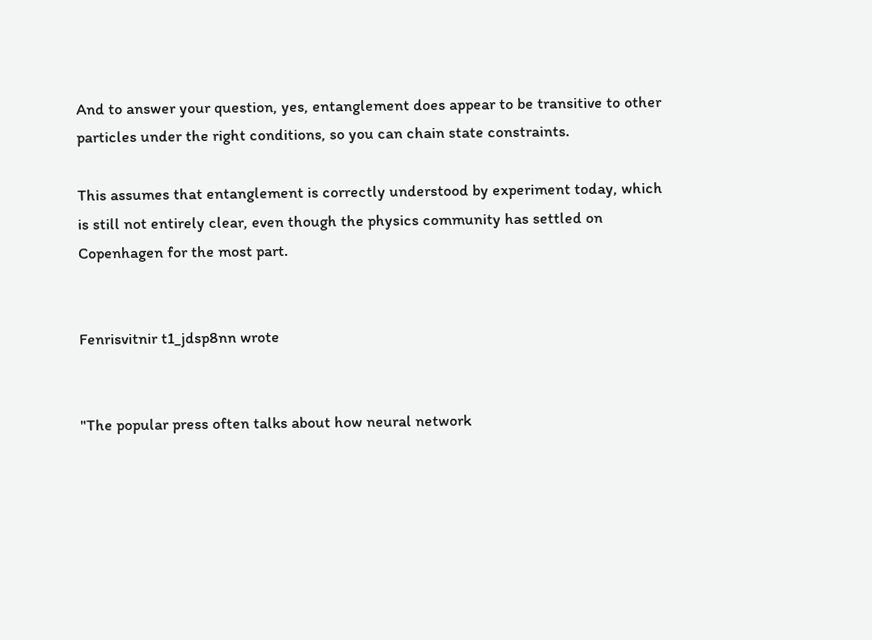And to answer your question, yes, entanglement does appear to be transitive to other particles under the right conditions, so you can chain state constraints.

This assumes that entanglement is correctly understood by experiment today, which is still not entirely clear, even though the physics community has settled on Copenhagen for the most part.


Fenrisvitnir t1_jdsp8nn wrote


"The popular press often talks about how neural network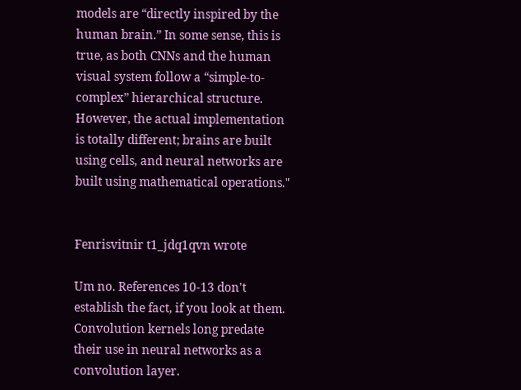models are “directly inspired by the human brain.” In some sense, this is true, as both CNNs and the human visual system follow a “simple-to-complex” hierarchical structure. However, the actual implementation is totally different; brains are built using cells, and neural networks are built using mathematical operations."


Fenrisvitnir t1_jdq1qvn wrote

Um no. References 10-13 don't establish the fact, if you look at them. Convolution kernels long predate their use in neural networks as a convolution layer.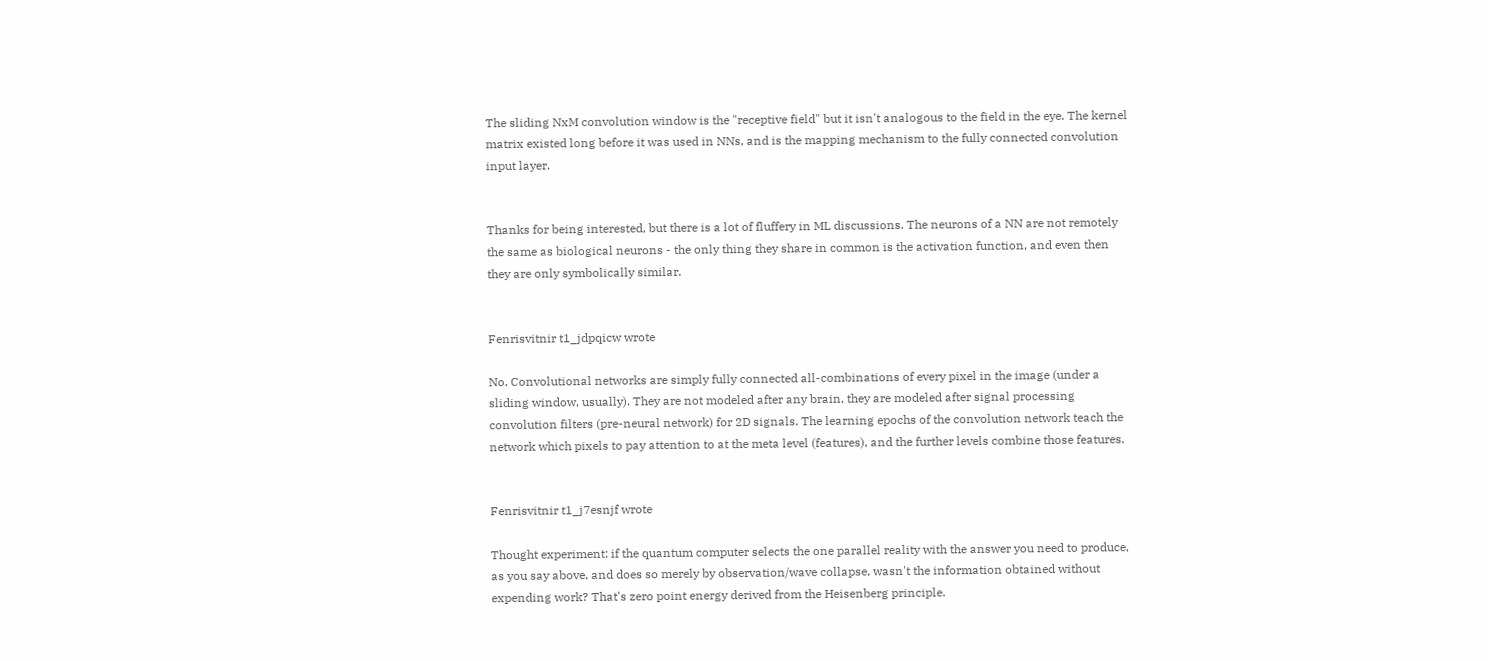The sliding NxM convolution window is the "receptive field" but it isn't analogous to the field in the eye. The kernel matrix existed long before it was used in NNs, and is the mapping mechanism to the fully connected convolution input layer.


Thanks for being interested, but there is a lot of fluffery in ML discussions. The neurons of a NN are not remotely the same as biological neurons - the only thing they share in common is the activation function, and even then they are only symbolically similar.


Fenrisvitnir t1_jdpqicw wrote

No. Convolutional networks are simply fully connected all-combinations of every pixel in the image (under a sliding window, usually). They are not modeled after any brain, they are modeled after signal processing convolution filters (pre-neural network) for 2D signals. The learning epochs of the convolution network teach the network which pixels to pay attention to at the meta level (features), and the further levels combine those features.


Fenrisvitnir t1_j7esnjf wrote

Thought experiment: if the quantum computer selects the one parallel reality with the answer you need to produce, as you say above, and does so merely by observation/wave collapse, wasn't the information obtained without expending work? That's zero point energy derived from the Heisenberg principle.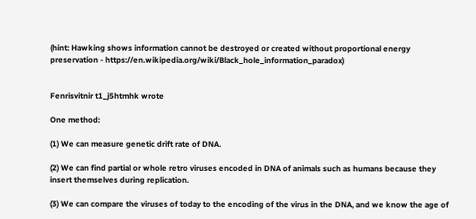(hint: Hawking shows information cannot be destroyed or created without proportional energy preservation - https://en.wikipedia.org/wiki/Black_hole_information_paradox)


Fenrisvitnir t1_j5htmhk wrote

One method:

(1) We can measure genetic drift rate of DNA.

(2) We can find partial or whole retro viruses encoded in DNA of animals such as humans because they insert themselves during replication.

(3) We can compare the viruses of today to the encoding of the virus in the DNA, and we know the age of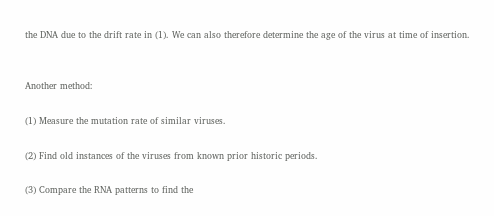the DNA due to the drift rate in (1). We can also therefore determine the age of the virus at time of insertion.


Another method:

(1) Measure the mutation rate of similar viruses.

(2) Find old instances of the viruses from known prior historic periods.

(3) Compare the RNA patterns to find the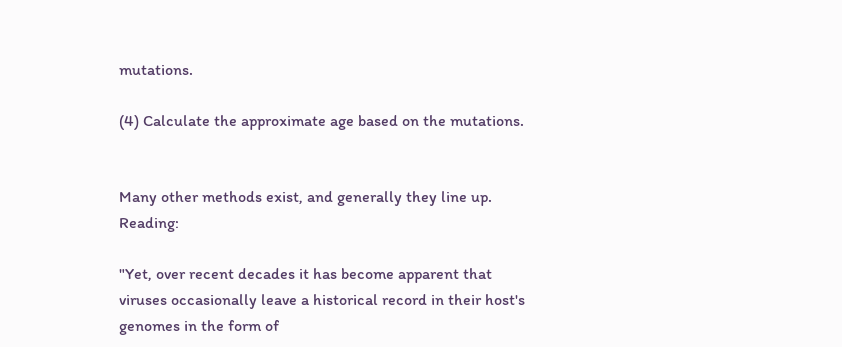mutations.

(4) Calculate the approximate age based on the mutations.


Many other methods exist, and generally they line up. Reading:

"Yet, over recent decades it has become apparent that viruses occasionally leave a historical record in their host's genomes in the form of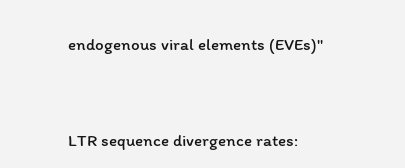endogenous viral elements (EVEs)"


LTR sequence divergence rates: